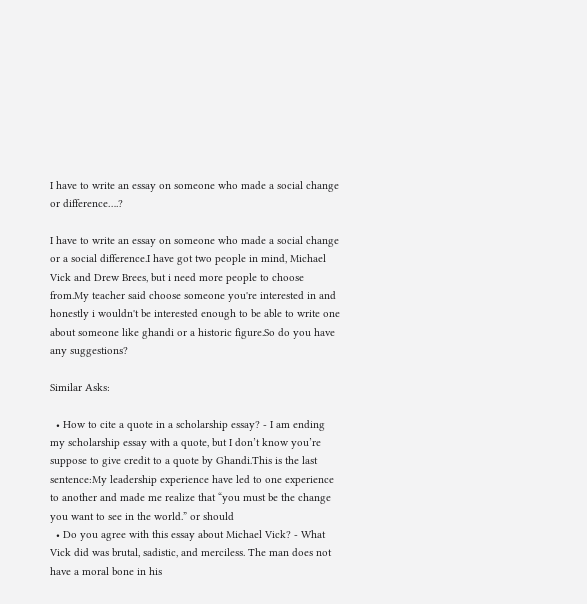I have to write an essay on someone who made a social change or difference….?

I have to write an essay on someone who made a social change or a social difference.I have got two people in mind, Michael Vick and Drew Brees, but i need more people to choose from.My teacher said choose someone you're interested in and honestly i wouldn't be interested enough to be able to write one about someone like ghandi or a historic figure.So do you have any suggestions?

Similar Asks:

  • How to cite a quote in a scholarship essay? - I am ending my scholarship essay with a quote, but I don’t know you’re suppose to give credit to a quote by Ghandi.This is the last sentence:My leadership experience have led to one experience to another and made me realize that “you must be the change you want to see in the world.” or should
  • Do you agree with this essay about Michael Vick? - What Vick did was brutal, sadistic, and merciless. The man does not have a moral bone in his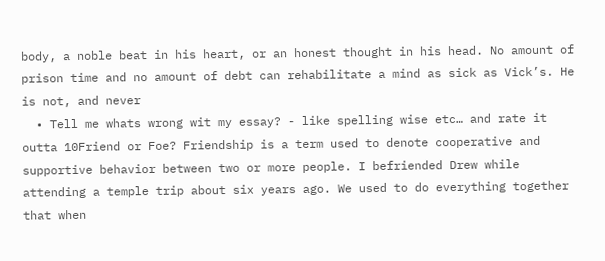body, a noble beat in his heart, or an honest thought in his head. No amount of prison time and no amount of debt can rehabilitate a mind as sick as Vick’s. He is not, and never
  • Tell me whats wrong wit my essay? - like spelling wise etc… and rate it outta 10Friend or Foe? Friendship is a term used to denote cooperative and supportive behavior between two or more people. I befriended Drew while attending a temple trip about six years ago. We used to do everything together that when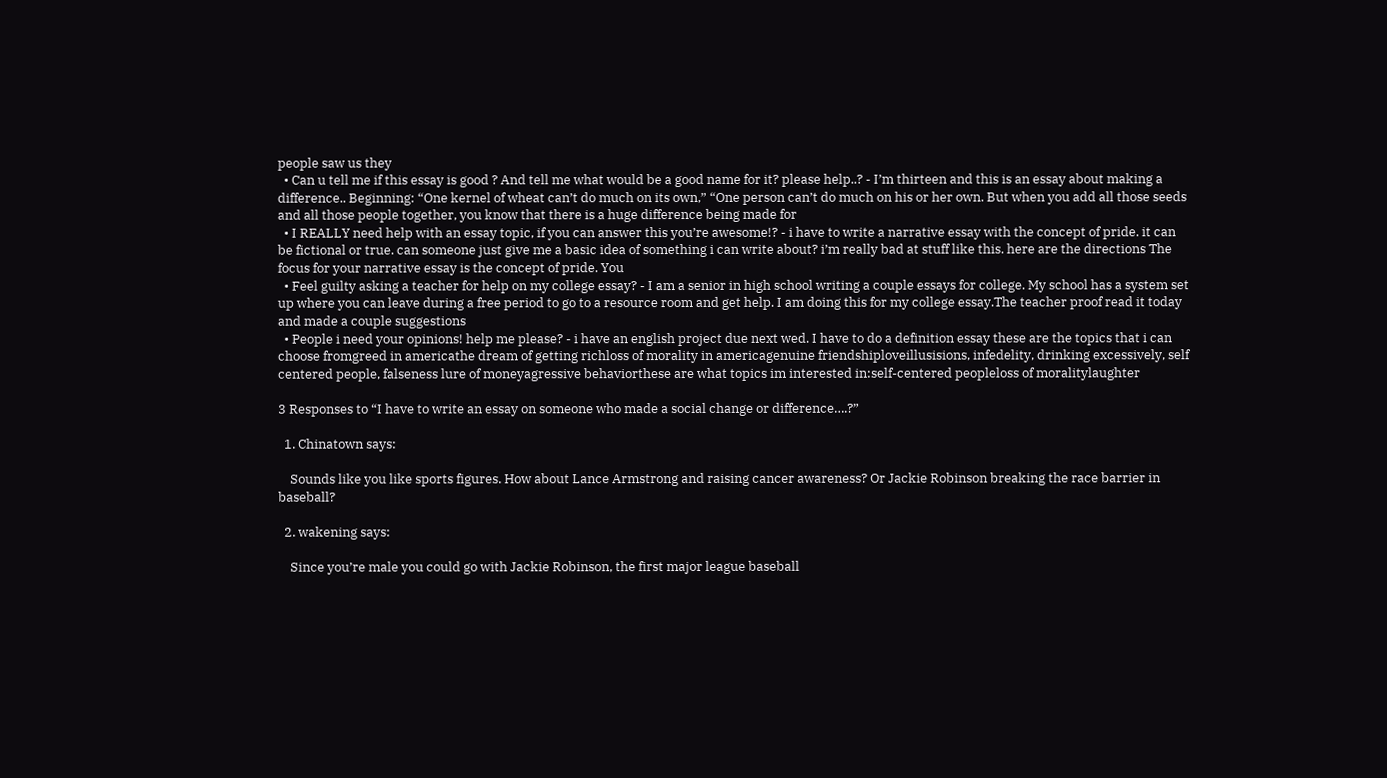people saw us they
  • Can u tell me if this essay is good ? And tell me what would be a good name for it? please help..? - I’m thirteen and this is an essay about making a difference.. Beginning: “One kernel of wheat can’t do much on its own,” “One person can’t do much on his or her own. But when you add all those seeds and all those people together, you know that there is a huge difference being made for
  • I REALLY need help with an essay topic, if you can answer this you’re awesome!? - i have to write a narrative essay with the concept of pride. it can be fictional or true. can someone just give me a basic idea of something i can write about? i’m really bad at stuff like this. here are the directions The focus for your narrative essay is the concept of pride. You
  • Feel guilty asking a teacher for help on my college essay? - I am a senior in high school writing a couple essays for college. My school has a system set up where you can leave during a free period to go to a resource room and get help. I am doing this for my college essay.The teacher proof read it today and made a couple suggestions
  • People i need your opinions! help me please? - i have an english project due next wed. I have to do a definition essay these are the topics that i can choose fromgreed in americathe dream of getting richloss of morality in americagenuine friendshiploveillusisions, infedelity, drinking excessively, self centered people, falseness lure of moneyagressive behaviorthese are what topics im interested in:self-centered peopleloss of moralitylaughter

3 Responses to “I have to write an essay on someone who made a social change or difference….?”

  1. Chinatown says:

    Sounds like you like sports figures. How about Lance Armstrong and raising cancer awareness? Or Jackie Robinson breaking the race barrier in baseball?

  2. wakening says:

    Since you’re male you could go with Jackie Robinson, the first major league baseball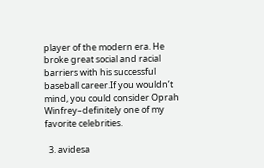player of the modern era. He broke great social and racial barriers with his successful baseball career.If you wouldn’t mind, you could consider Oprah Winfrey–definitely one of my favorite celebrities.

  3. avidesa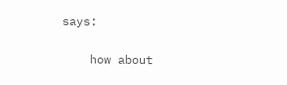says:

    how about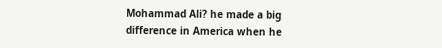Mohammad Ali? he made a big difference in America when he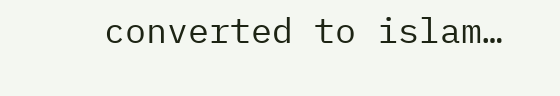converted to islam…